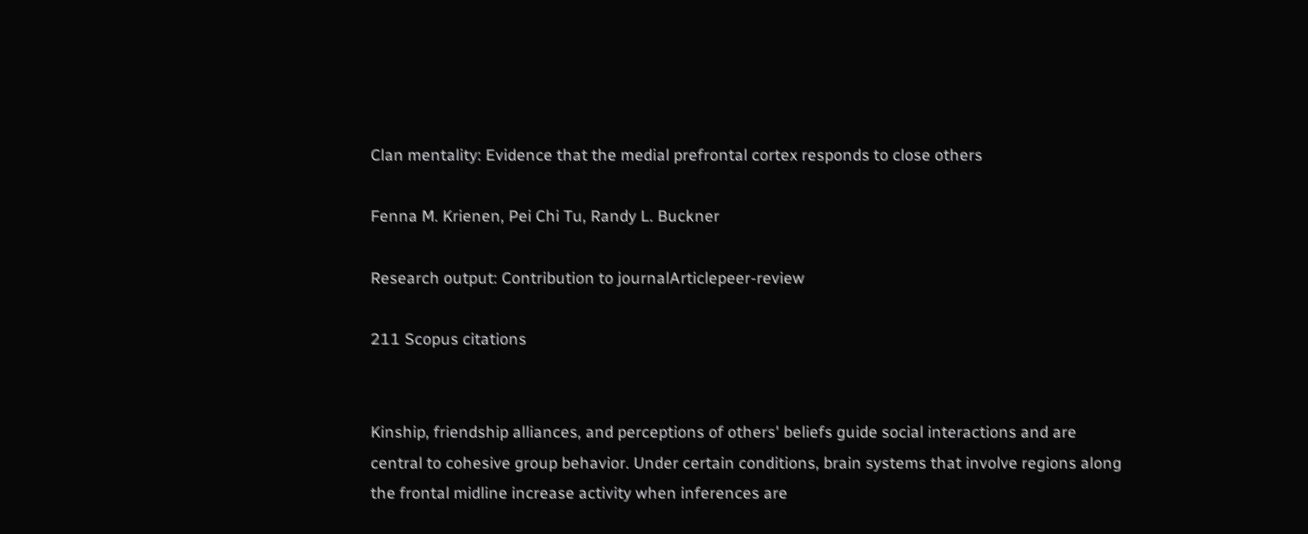Clan mentality: Evidence that the medial prefrontal cortex responds to close others

Fenna M. Krienen, Pei Chi Tu, Randy L. Buckner

Research output: Contribution to journalArticlepeer-review

211 Scopus citations


Kinship, friendship alliances, and perceptions of others' beliefs guide social interactions and are central to cohesive group behavior. Under certain conditions, brain systems that involve regions along the frontal midline increase activity when inferences are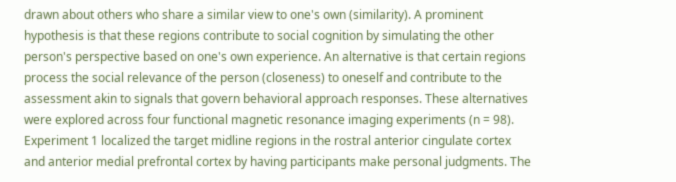drawn about others who share a similar view to one's own (similarity). A prominent hypothesis is that these regions contribute to social cognition by simulating the other person's perspective based on one's own experience. An alternative is that certain regions process the social relevance of the person (closeness) to oneself and contribute to the assessment akin to signals that govern behavioral approach responses. These alternatives were explored across four functional magnetic resonance imaging experiments (n = 98). Experiment 1 localized the target midline regions in the rostral anterior cingulate cortex and anterior medial prefrontal cortex by having participants make personal judgments. The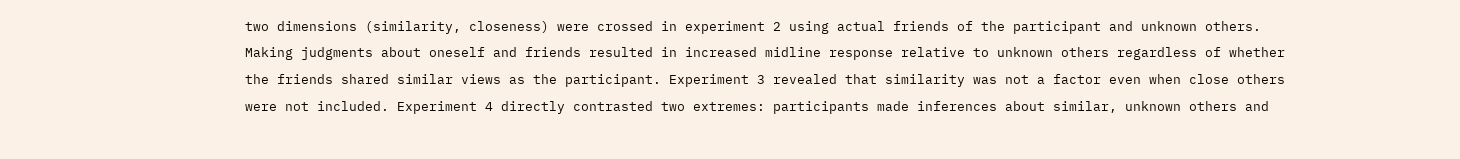two dimensions (similarity, closeness) were crossed in experiment 2 using actual friends of the participant and unknown others. Making judgments about oneself and friends resulted in increased midline response relative to unknown others regardless of whether the friends shared similar views as the participant. Experiment 3 revealed that similarity was not a factor even when close others were not included. Experiment 4 directly contrasted two extremes: participants made inferences about similar, unknown others and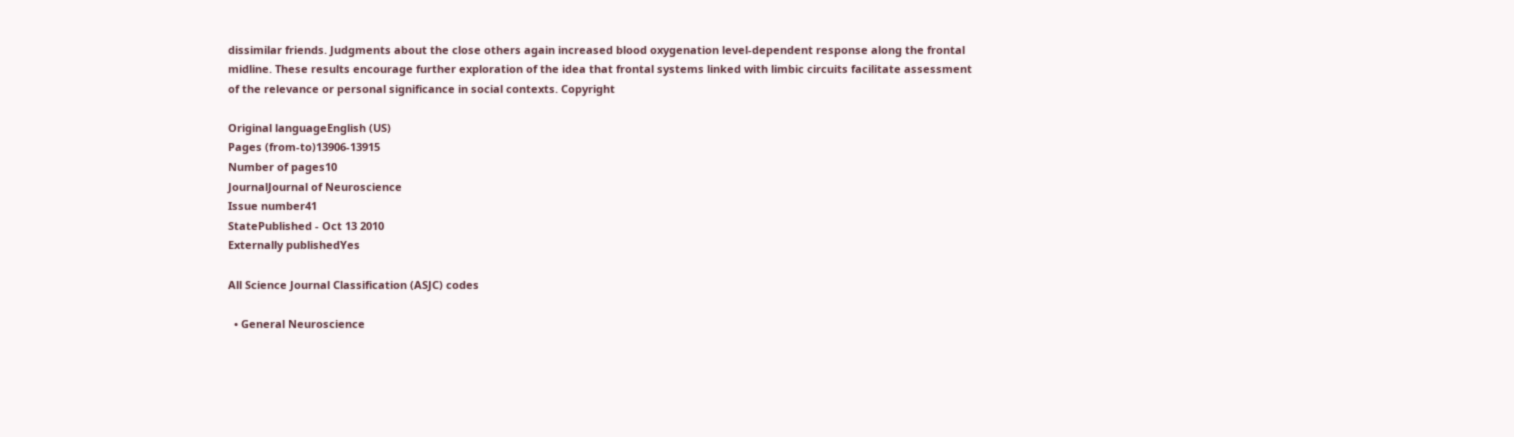dissimilar friends. Judgments about the close others again increased blood oxygenation level-dependent response along the frontal midline. These results encourage further exploration of the idea that frontal systems linked with limbic circuits facilitate assessment of the relevance or personal significance in social contexts. Copyright

Original languageEnglish (US)
Pages (from-to)13906-13915
Number of pages10
JournalJournal of Neuroscience
Issue number41
StatePublished - Oct 13 2010
Externally publishedYes

All Science Journal Classification (ASJC) codes

  • General Neuroscience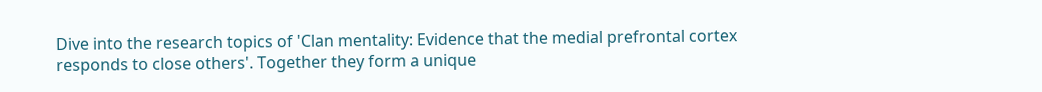Dive into the research topics of 'Clan mentality: Evidence that the medial prefrontal cortex responds to close others'. Together they form a unique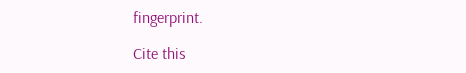fingerprint.

Cite this